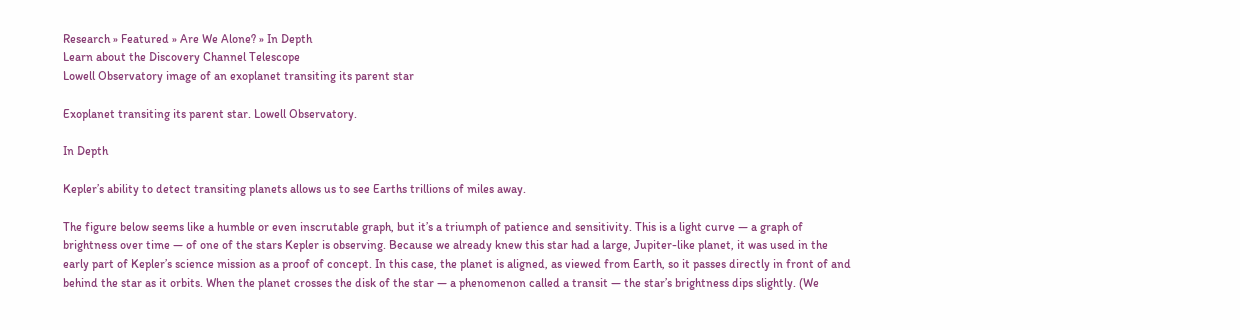Research » Featured » Are We Alone? » In Depth
Learn about the Discovery Channel Telescope
Lowell Observatory image of an exoplanet transiting its parent star

Exoplanet transiting its parent star. Lowell Observatory.

In Depth

Kepler’s ability to detect transiting planets allows us to see Earths trillions of miles away.

The figure below seems like a humble or even inscrutable graph, but it’s a triumph of patience and sensitivity. This is a light curve — a graph of brightness over time — of one of the stars Kepler is observing. Because we already knew this star had a large, Jupiter-like planet, it was used in the early part of Kepler’s science mission as a proof of concept. In this case, the planet is aligned, as viewed from Earth, so it passes directly in front of and behind the star as it orbits. When the planet crosses the disk of the star — a phenomenon called a transit — the star’s brightness dips slightly. (We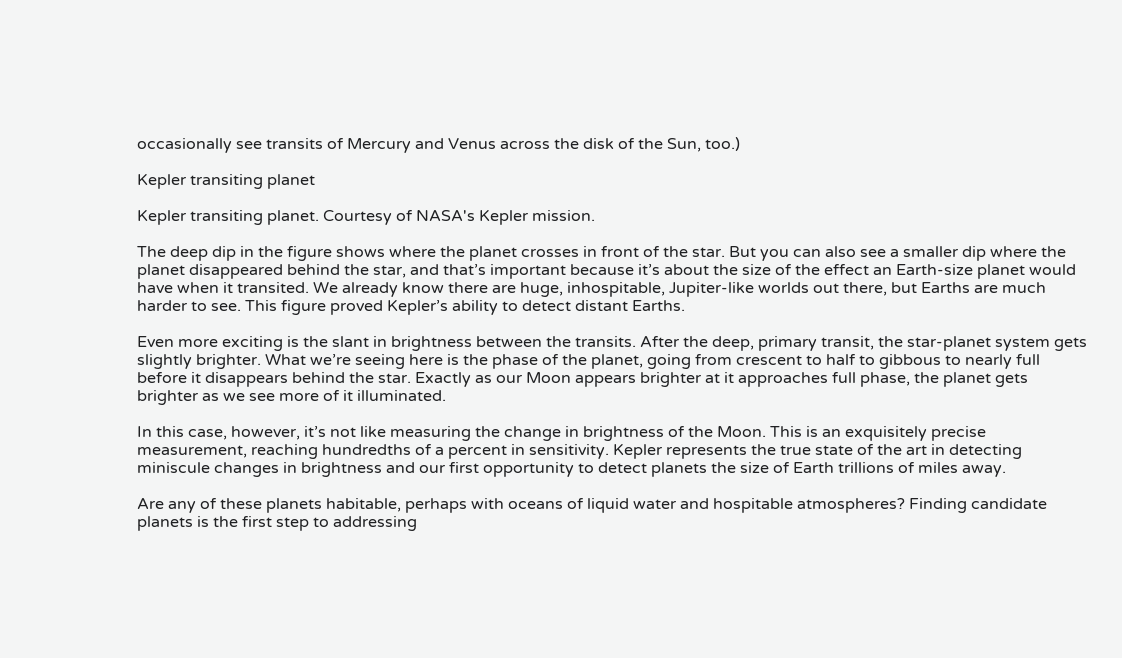occasionally see transits of Mercury and Venus across the disk of the Sun, too.)

Kepler transiting planet

Kepler transiting planet. Courtesy of NASA's Kepler mission.

The deep dip in the figure shows where the planet crosses in front of the star. But you can also see a smaller dip where the planet disappeared behind the star, and that’s important because it’s about the size of the effect an Earth-size planet would have when it transited. We already know there are huge, inhospitable, Jupiter-like worlds out there, but Earths are much harder to see. This figure proved Kepler’s ability to detect distant Earths.

Even more exciting is the slant in brightness between the transits. After the deep, primary transit, the star-planet system gets slightly brighter. What we’re seeing here is the phase of the planet, going from crescent to half to gibbous to nearly full before it disappears behind the star. Exactly as our Moon appears brighter at it approaches full phase, the planet gets brighter as we see more of it illuminated.

In this case, however, it’s not like measuring the change in brightness of the Moon. This is an exquisitely precise measurement, reaching hundredths of a percent in sensitivity. Kepler represents the true state of the art in detecting miniscule changes in brightness and our first opportunity to detect planets the size of Earth trillions of miles away.

Are any of these planets habitable, perhaps with oceans of liquid water and hospitable atmospheres? Finding candidate planets is the first step to addressing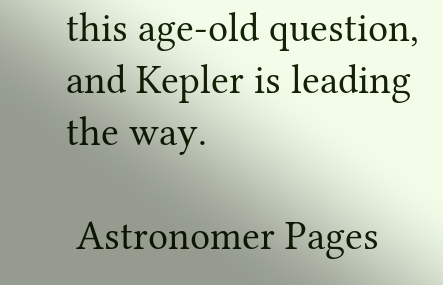this age-old question, and Kepler is leading the way.

 Astronomer Pages